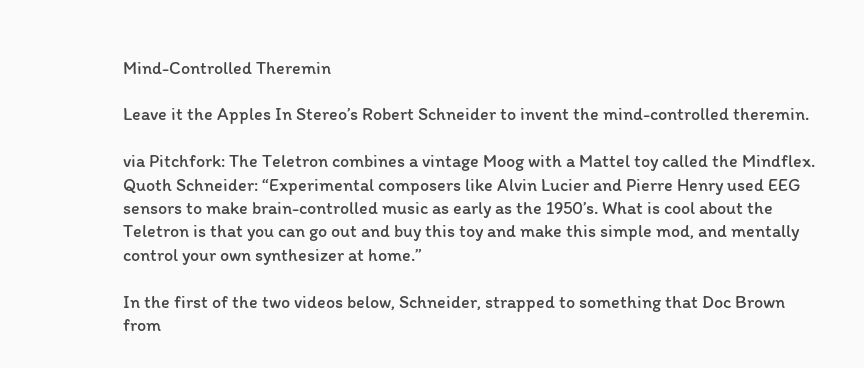Mind-Controlled Theremin

Leave it the Apples In Stereo’s Robert Schneider to invent the mind-controlled theremin.

via Pitchfork: The Teletron combines a vintage Moog with a Mattel toy called the Mindflex. Quoth Schneider: “Experimental composers like Alvin Lucier and Pierre Henry used EEG sensors to make brain-controlled music as early as the 1950’s. What is cool about the Teletron is that you can go out and buy this toy and make this simple mod, and mentally control your own synthesizer at home.”

In the first of the two videos below, Schneider, strapped to something that Doc Brown from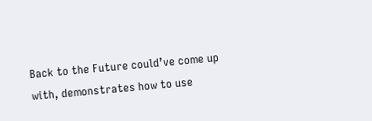Back to the Future could’ve come up with, demonstrates how to use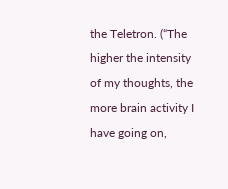the Teletron. (“The higher the intensity of my thoughts, the more brain activity I have going on,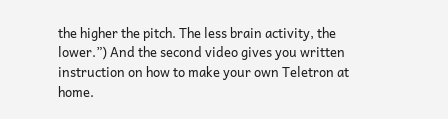the higher the pitch. The less brain activity, the lower.”) And the second video gives you written instruction on how to make your own Teletron at home.